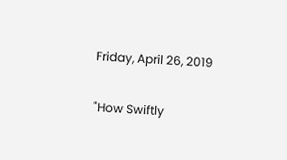Friday, April 26, 2019

"How Swiftly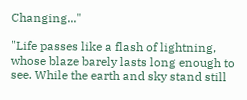Changing..."

"Life passes like a flash of lightning, whose blaze barely lasts long enough to see. While the earth and sky stand still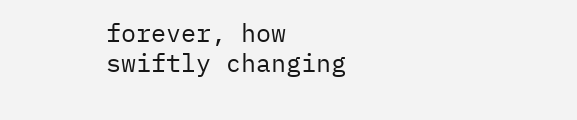forever, how swiftly changing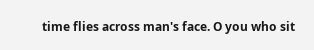time flies across man's face. O you who sit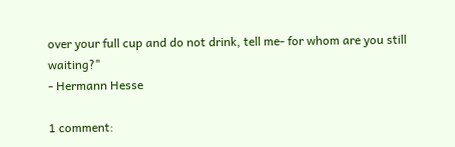over your full cup and do not drink, tell me- for whom are you still waiting?"
- Hermann Hesse

1 comment: